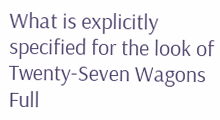What is explicitly specified for the look of Twenty-Seven Wagons Full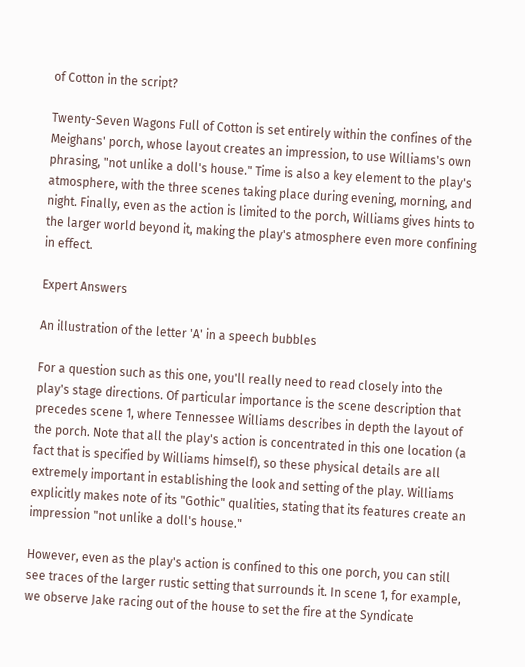of Cotton in the script?

Twenty-Seven Wagons Full of Cotton is set entirely within the confines of the Meighans' porch, whose layout creates an impression, to use Williams's own phrasing, "not unlike a doll's house." Time is also a key element to the play's atmosphere, with the three scenes taking place during evening, morning, and night. Finally, even as the action is limited to the porch, Williams gives hints to the larger world beyond it, making the play's atmosphere even more confining in effect.

Expert Answers

An illustration of the letter 'A' in a speech bubbles

For a question such as this one, you'll really need to read closely into the play's stage directions. Of particular importance is the scene description that precedes scene 1, where Tennessee Williams describes in depth the layout of the porch. Note that all the play's action is concentrated in this one location (a fact that is specified by Williams himself), so these physical details are all extremely important in establishing the look and setting of the play. Williams explicitly makes note of its "Gothic" qualities, stating that its features create an impression "not unlike a doll's house."

However, even as the play's action is confined to this one porch, you can still see traces of the larger rustic setting that surrounds it. In scene 1, for example, we observe Jake racing out of the house to set the fire at the Syndicate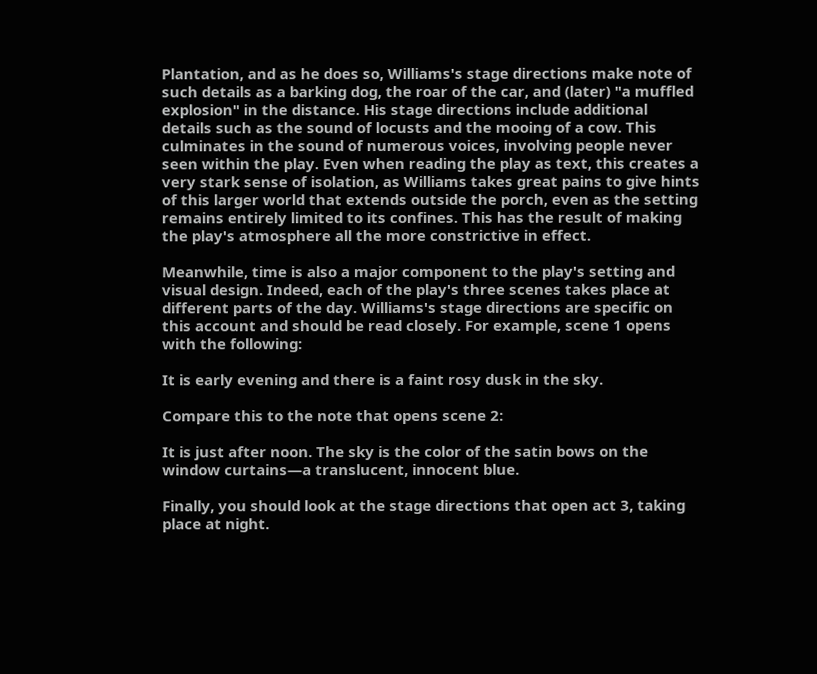Plantation, and as he does so, Williams's stage directions make note of such details as a barking dog, the roar of the car, and (later) "a muffled explosion" in the distance. His stage directions include additional details such as the sound of locusts and the mooing of a cow. This culminates in the sound of numerous voices, involving people never seen within the play. Even when reading the play as text, this creates a very stark sense of isolation, as Williams takes great pains to give hints of this larger world that extends outside the porch, even as the setting remains entirely limited to its confines. This has the result of making the play's atmosphere all the more constrictive in effect.

Meanwhile, time is also a major component to the play's setting and visual design. Indeed, each of the play's three scenes takes place at different parts of the day. Williams's stage directions are specific on this account and should be read closely. For example, scene 1 opens with the following:

It is early evening and there is a faint rosy dusk in the sky.

Compare this to the note that opens scene 2:

It is just after noon. The sky is the color of the satin bows on the window curtains—a translucent, innocent blue.

Finally, you should look at the stage directions that open act 3, taking place at night.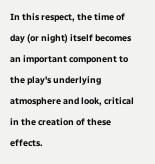In this respect, the time of day (or night) itself becomes an important component to the play's underlying atmosphere and look, critical in the creation of these effects.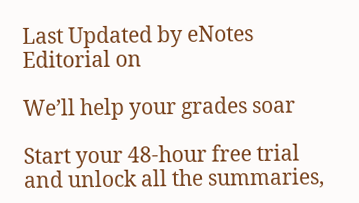Last Updated by eNotes Editorial on

We’ll help your grades soar

Start your 48-hour free trial and unlock all the summaries,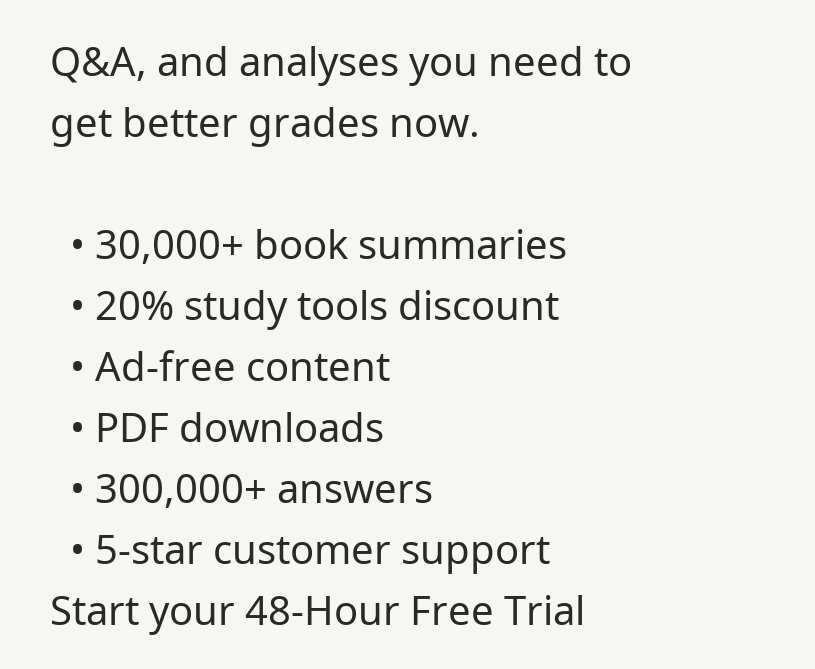Q&A, and analyses you need to get better grades now.

  • 30,000+ book summaries
  • 20% study tools discount
  • Ad-free content
  • PDF downloads
  • 300,000+ answers
  • 5-star customer support
Start your 48-Hour Free Trial